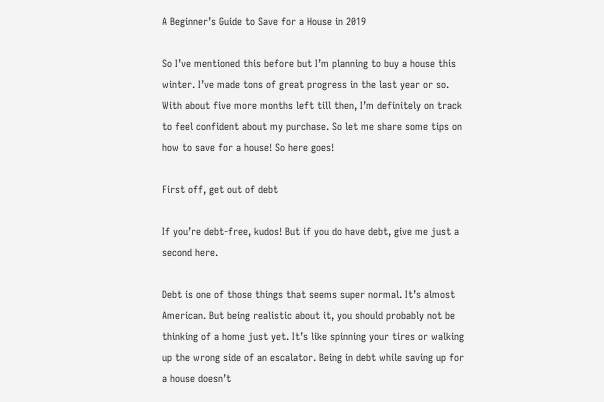A Beginner’s Guide to Save for a House in 2019

So I’ve mentioned this before but I’m planning to buy a house this winter. I’ve made tons of great progress in the last year or so. With about five more months left till then, I’m definitely on track to feel confident about my purchase. So let me share some tips on how to save for a house! So here goes!

First off, get out of debt

If you’re debt-free, kudos! But if you do have debt, give me just a second here.

Debt is one of those things that seems super normal. It’s almost American. But being realistic about it, you should probably not be thinking of a home just yet. It’s like spinning your tires or walking up the wrong side of an escalator. Being in debt while saving up for a house doesn’t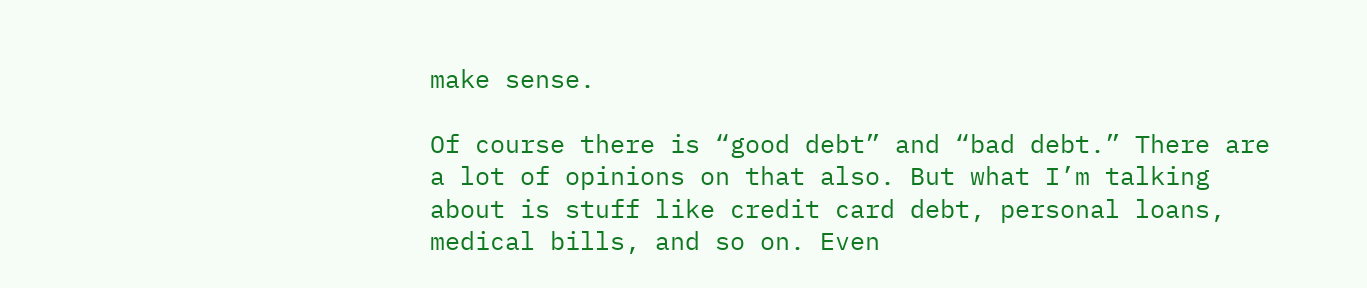make sense.

Of course there is “good debt” and “bad debt.” There are a lot of opinions on that also. But what I’m talking about is stuff like credit card debt, personal loans, medical bills, and so on. Even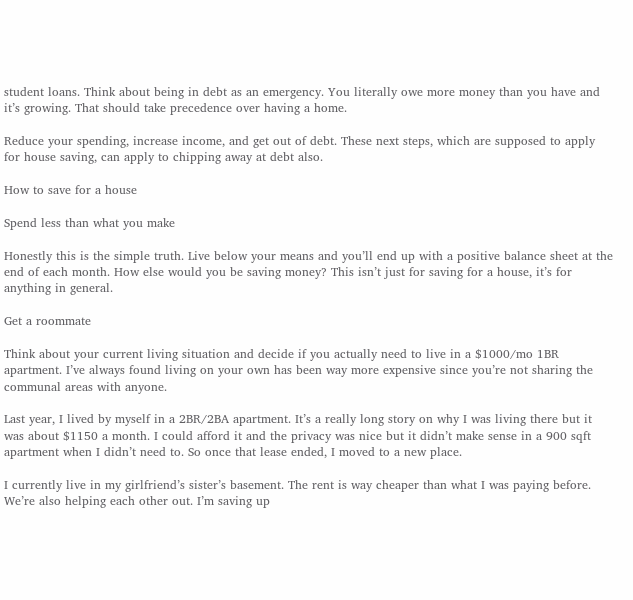student loans. Think about being in debt as an emergency. You literally owe more money than you have and it’s growing. That should take precedence over having a home.

Reduce your spending, increase income, and get out of debt. These next steps, which are supposed to apply for house saving, can apply to chipping away at debt also.

How to save for a house

Spend less than what you make

Honestly this is the simple truth. Live below your means and you’ll end up with a positive balance sheet at the end of each month. How else would you be saving money? This isn’t just for saving for a house, it’s for anything in general.

Get a roommate

Think about your current living situation and decide if you actually need to live in a $1000/mo 1BR apartment. I’ve always found living on your own has been way more expensive since you’re not sharing the communal areas with anyone.

Last year, I lived by myself in a 2BR/2BA apartment. It’s a really long story on why I was living there but it was about $1150 a month. I could afford it and the privacy was nice but it didn’t make sense in a 900 sqft apartment when I didn’t need to. So once that lease ended, I moved to a new place.

I currently live in my girlfriend’s sister’s basement. The rent is way cheaper than what I was paying before. We’re also helping each other out. I’m saving up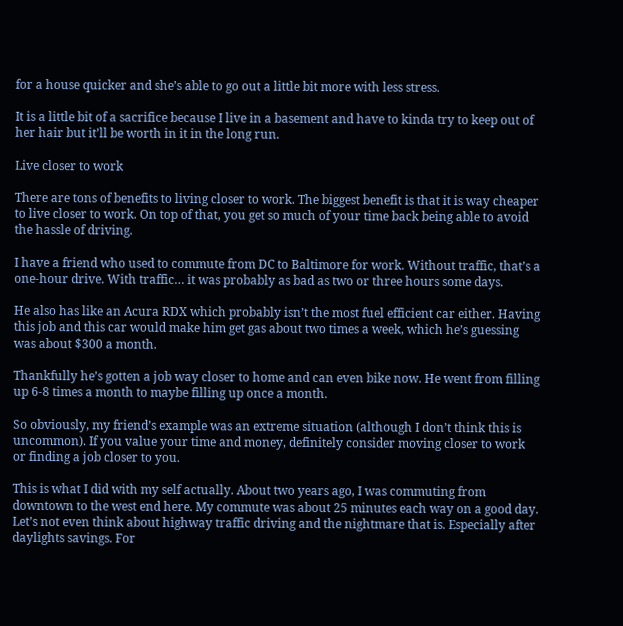for a house quicker and she’s able to go out a little bit more with less stress.

It is a little bit of a sacrifice because I live in a basement and have to kinda try to keep out of her hair but it’ll be worth in it in the long run.

Live closer to work

There are tons of benefits to living closer to work. The biggest benefit is that it is way cheaper to live closer to work. On top of that, you get so much of your time back being able to avoid the hassle of driving.

I have a friend who used to commute from DC to Baltimore for work. Without traffic, that’s a one-hour drive. With traffic… it was probably as bad as two or three hours some days.

He also has like an Acura RDX which probably isn’t the most fuel efficient car either. Having this job and this car would make him get gas about two times a week, which he’s guessing was about $300 a month.

Thankfully he’s gotten a job way closer to home and can even bike now. He went from filling up 6-8 times a month to maybe filling up once a month.

So obviously, my friend’s example was an extreme situation (although I don’t think this is uncommon). If you value your time and money, definitely consider moving closer to work or finding a job closer to you.

This is what I did with my self actually. About two years ago, I was commuting from downtown to the west end here. My commute was about 25 minutes each way on a good day. Let’s not even think about highway traffic driving and the nightmare that is. Especially after daylights savings. For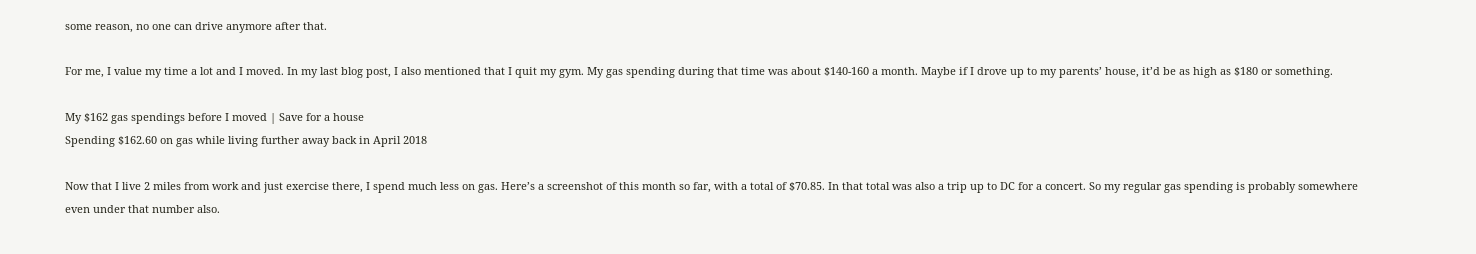some reason, no one can drive anymore after that.

For me, I value my time a lot and I moved. In my last blog post, I also mentioned that I quit my gym. My gas spending during that time was about $140-160 a month. Maybe if I drove up to my parents’ house, it’d be as high as $180 or something.

My $162 gas spendings before I moved | Save for a house
Spending $162.60 on gas while living further away back in April 2018

Now that I live 2 miles from work and just exercise there, I spend much less on gas. Here’s a screenshot of this month so far, with a total of $70.85. In that total was also a trip up to DC for a concert. So my regular gas spending is probably somewhere even under that number also.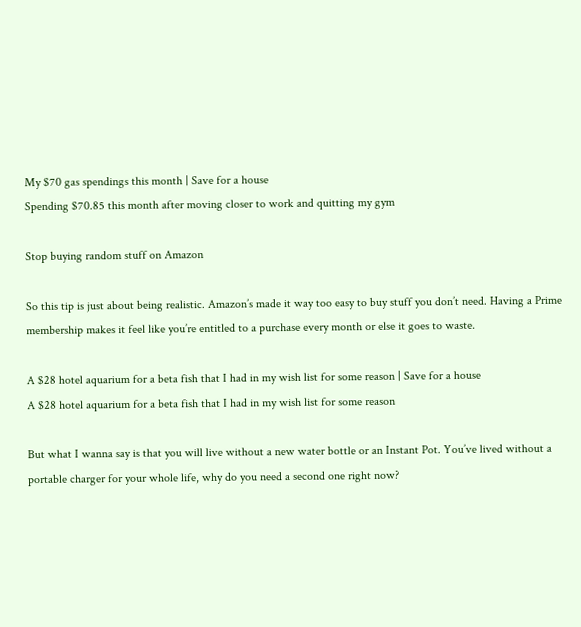My $70 gas spendings this month | Save for a house
Spending $70.85 this month after moving closer to work and quitting my gym

Stop buying random stuff on Amazon

So this tip is just about being realistic. Amazon’s made it way too easy to buy stuff you don’t need. Having a Prime membership makes it feel like you’re entitled to a purchase every month or else it goes to waste.

A $28 hotel aquarium for a beta fish that I had in my wish list for some reason | Save for a house
A $28 hotel aquarium for a beta fish that I had in my wish list for some reason

But what I wanna say is that you will live without a new water bottle or an Instant Pot. You’ve lived without a portable charger for your whole life, why do you need a second one right now?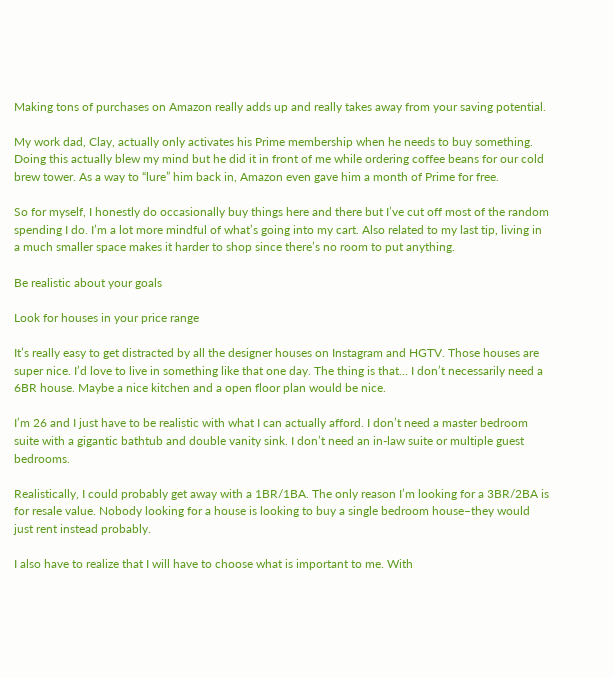Making tons of purchases on Amazon really adds up and really takes away from your saving potential.

My work dad, Clay, actually only activates his Prime membership when he needs to buy something. Doing this actually blew my mind but he did it in front of me while ordering coffee beans for our cold brew tower. As a way to “lure” him back in, Amazon even gave him a month of Prime for free.

So for myself, I honestly do occasionally buy things here and there but I’ve cut off most of the random spending I do. I’m a lot more mindful of what’s going into my cart. Also related to my last tip, living in a much smaller space makes it harder to shop since there’s no room to put anything.

Be realistic about your goals

Look for houses in your price range

It’s really easy to get distracted by all the designer houses on Instagram and HGTV. Those houses are super nice. I’d love to live in something like that one day. The thing is that… I don’t necessarily need a 6BR house. Maybe a nice kitchen and a open floor plan would be nice.

I’m 26 and I just have to be realistic with what I can actually afford. I don’t need a master bedroom suite with a gigantic bathtub and double vanity sink. I don’t need an in-law suite or multiple guest bedrooms.

Realistically, I could probably get away with a 1BR/1BA. The only reason I’m looking for a 3BR/2BA is for resale value. Nobody looking for a house is looking to buy a single bedroom house–they would just rent instead probably.

I also have to realize that I will have to choose what is important to me. With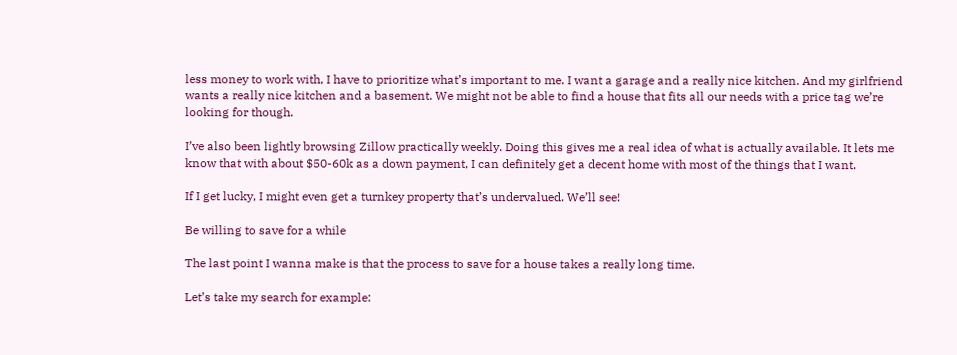less money to work with, I have to prioritize what’s important to me. I want a garage and a really nice kitchen. And my girlfriend wants a really nice kitchen and a basement. We might not be able to find a house that fits all our needs with a price tag we’re looking for though.

I’ve also been lightly browsing Zillow practically weekly. Doing this gives me a real idea of what is actually available. It lets me know that with about $50-60k as a down payment, I can definitely get a decent home with most of the things that I want.

If I get lucky, I might even get a turnkey property that’s undervalued. We’ll see!

Be willing to save for a while

The last point I wanna make is that the process to save for a house takes a really long time.

Let’s take my search for example: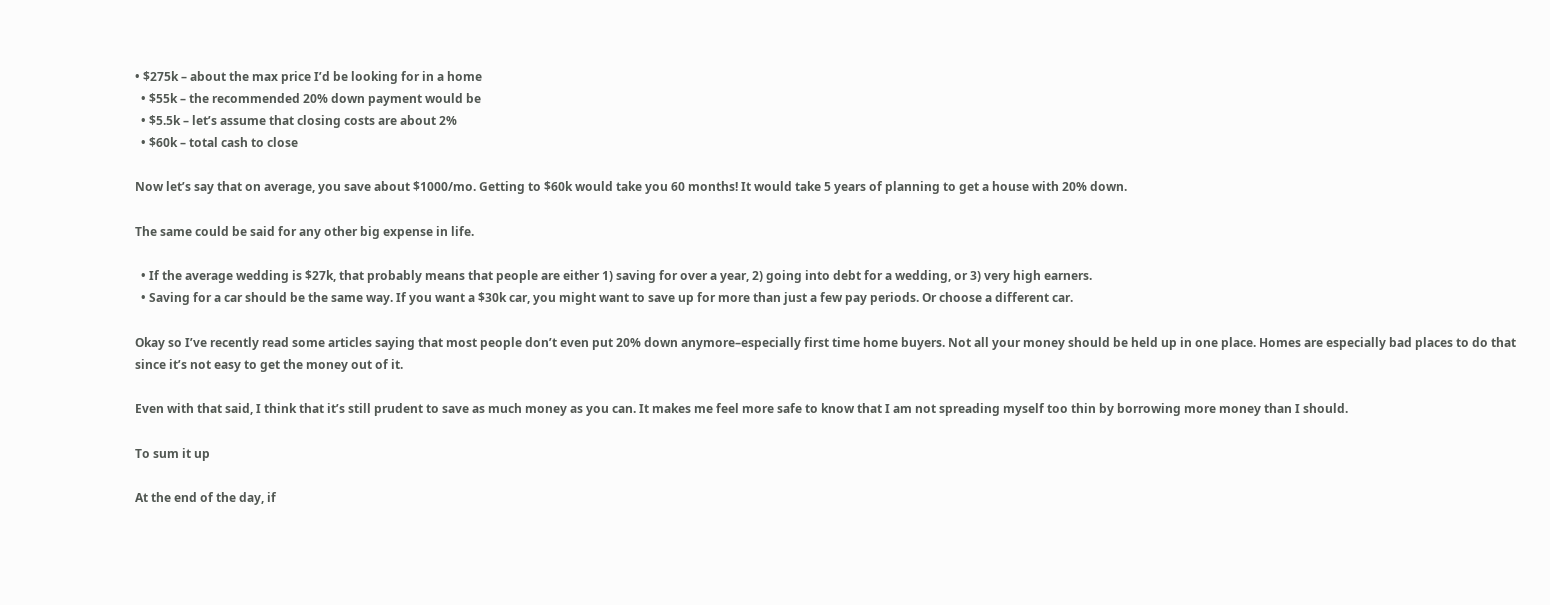• $275k – about the max price I’d be looking for in a home
  • $55k – the recommended 20% down payment would be
  • $5.5k – let’s assume that closing costs are about 2%
  • $60k – total cash to close

Now let’s say that on average, you save about $1000/mo. Getting to $60k would take you 60 months! It would take 5 years of planning to get a house with 20% down.

The same could be said for any other big expense in life.

  • If the average wedding is $27k, that probably means that people are either 1) saving for over a year, 2) going into debt for a wedding, or 3) very high earners.
  • Saving for a car should be the same way. If you want a $30k car, you might want to save up for more than just a few pay periods. Or choose a different car.

Okay so I’ve recently read some articles saying that most people don’t even put 20% down anymore–especially first time home buyers. Not all your money should be held up in one place. Homes are especially bad places to do that since it’s not easy to get the money out of it.

Even with that said, I think that it’s still prudent to save as much money as you can. It makes me feel more safe to know that I am not spreading myself too thin by borrowing more money than I should.

To sum it up

At the end of the day, if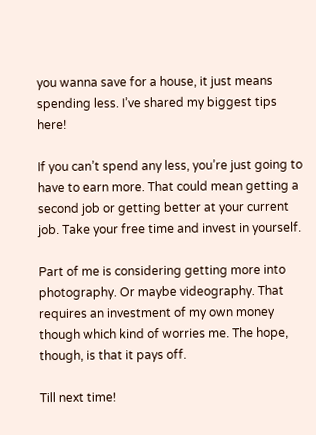you wanna save for a house, it just means spending less. I’ve shared my biggest tips here!

If you can’t spend any less, you’re just going to have to earn more. That could mean getting a second job or getting better at your current job. Take your free time and invest in yourself.

Part of me is considering getting more into photography. Or maybe videography. That requires an investment of my own money though which kind of worries me. The hope, though, is that it pays off.

Till next time!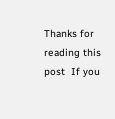Thanks for reading this post  If you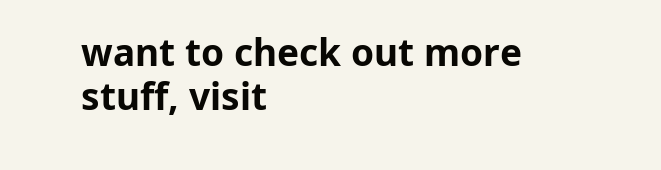want to check out more stuff, visit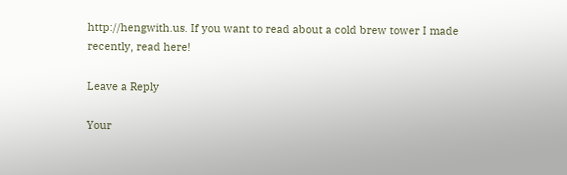http://hengwith.us. If you want to read about a cold brew tower I made recently, read here!

Leave a Reply

Your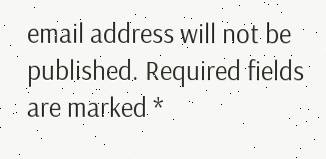email address will not be published. Required fields are marked *